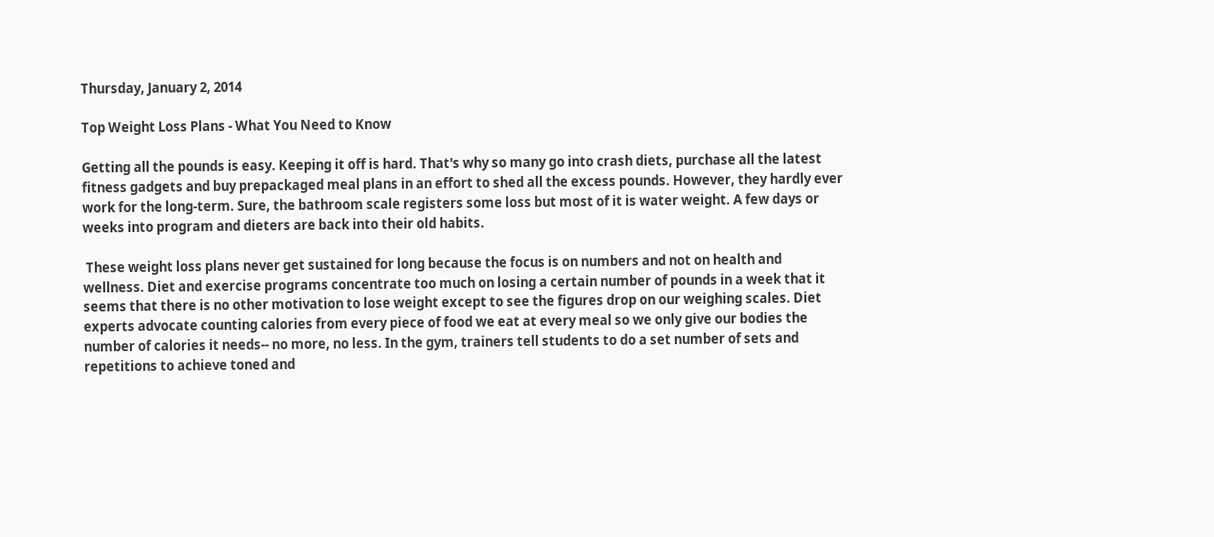Thursday, January 2, 2014

Top Weight Loss Plans - What You Need to Know

Getting all the pounds is easy. Keeping it off is hard. That's why so many go into crash diets, purchase all the latest fitness gadgets and buy prepackaged meal plans in an effort to shed all the excess pounds. However, they hardly ever work for the long-term. Sure, the bathroom scale registers some loss but most of it is water weight. A few days or weeks into program and dieters are back into their old habits.

 These weight loss plans never get sustained for long because the focus is on numbers and not on health and wellness. Diet and exercise programs concentrate too much on losing a certain number of pounds in a week that it seems that there is no other motivation to lose weight except to see the figures drop on our weighing scales. Diet experts advocate counting calories from every piece of food we eat at every meal so we only give our bodies the number of calories it needs-- no more, no less. In the gym, trainers tell students to do a set number of sets and repetitions to achieve toned and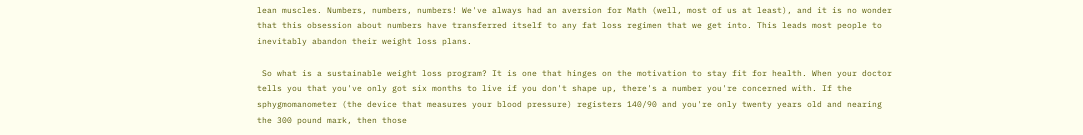lean muscles. Numbers, numbers, numbers! We've always had an aversion for Math (well, most of us at least), and it is no wonder that this obsession about numbers have transferred itself to any fat loss regimen that we get into. This leads most people to inevitably abandon their weight loss plans.

 So what is a sustainable weight loss program? It is one that hinges on the motivation to stay fit for health. When your doctor tells you that you've only got six months to live if you don't shape up, there's a number you're concerned with. If the sphygmomanometer (the device that measures your blood pressure) registers 140/90 and you're only twenty years old and nearing the 300 pound mark, then those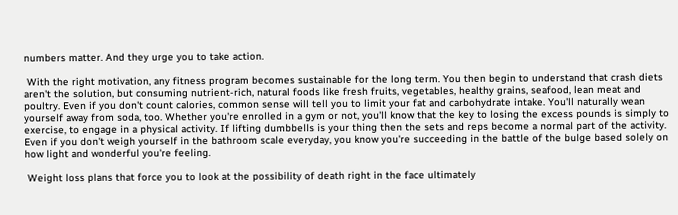numbers matter. And they urge you to take action.

 With the right motivation, any fitness program becomes sustainable for the long term. You then begin to understand that crash diets aren't the solution, but consuming nutrient-rich, natural foods like fresh fruits, vegetables, healthy grains, seafood, lean meat and poultry. Even if you don't count calories, common sense will tell you to limit your fat and carbohydrate intake. You'll naturally wean yourself away from soda, too. Whether you're enrolled in a gym or not, you'll know that the key to losing the excess pounds is simply to exercise, to engage in a physical activity. If lifting dumbbells is your thing then the sets and reps become a normal part of the activity. Even if you don't weigh yourself in the bathroom scale everyday, you know you're succeeding in the battle of the bulge based solely on how light and wonderful you're feeling.

 Weight loss plans that force you to look at the possibility of death right in the face ultimately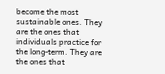become the most sustainable ones. They are the ones that individuals practice for the long-term. They are the ones that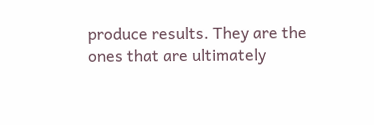produce results. They are the ones that are ultimately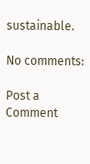sustainable.

No comments:

Post a Comment